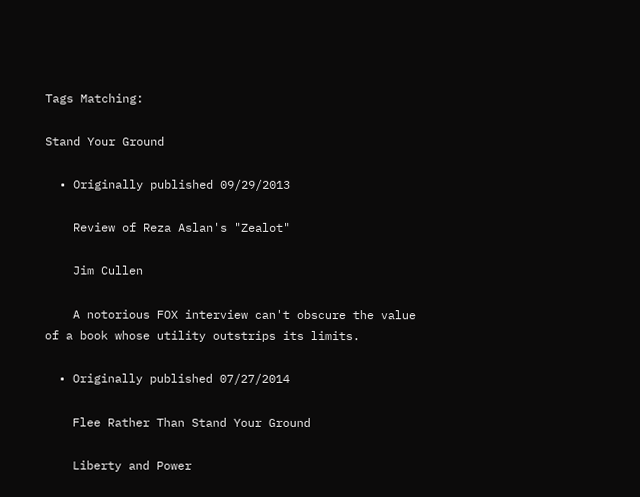Tags Matching:

Stand Your Ground

  • Originally published 09/29/2013

    Review of Reza Aslan's "Zealot"

    Jim Cullen

    A notorious FOX interview can't obscure the value of a book whose utility outstrips its limits.

  • Originally published 07/27/2014

    Flee Rather Than Stand Your Ground

    Liberty and Power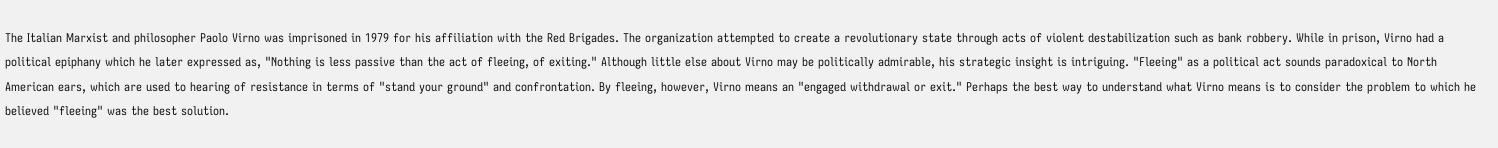The Italian Marxist and philosopher Paolo Virno was imprisoned in 1979 for his affiliation with the Red Brigades. The organization attempted to create a revolutionary state through acts of violent destabilization such as bank robbery. While in prison, Virno had a political epiphany which he later expressed as, "Nothing is less passive than the act of fleeing, of exiting." Although little else about Virno may be politically admirable, his strategic insight is intriguing. "Fleeing" as a political act sounds paradoxical to North American ears, which are used to hearing of resistance in terms of "stand your ground" and confrontation. By fleeing, however, Virno means an "engaged withdrawal or exit." Perhaps the best way to understand what Virno means is to consider the problem to which he believed "fleeing" was the best solution.